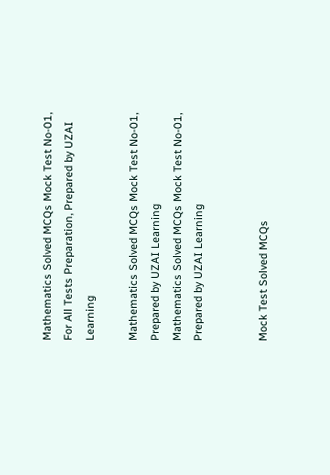Mathematics Solved MCQs Mock Test No-01, For All Tests Preparation, Prepared by UZAI Learning

Mathematics Solved MCQs Mock Test No-01, Prepared by UZAI Learning
Mathematics Solved MCQs Mock Test No-01, Prepared by UZAI Learning


Mock Test Solved MCQs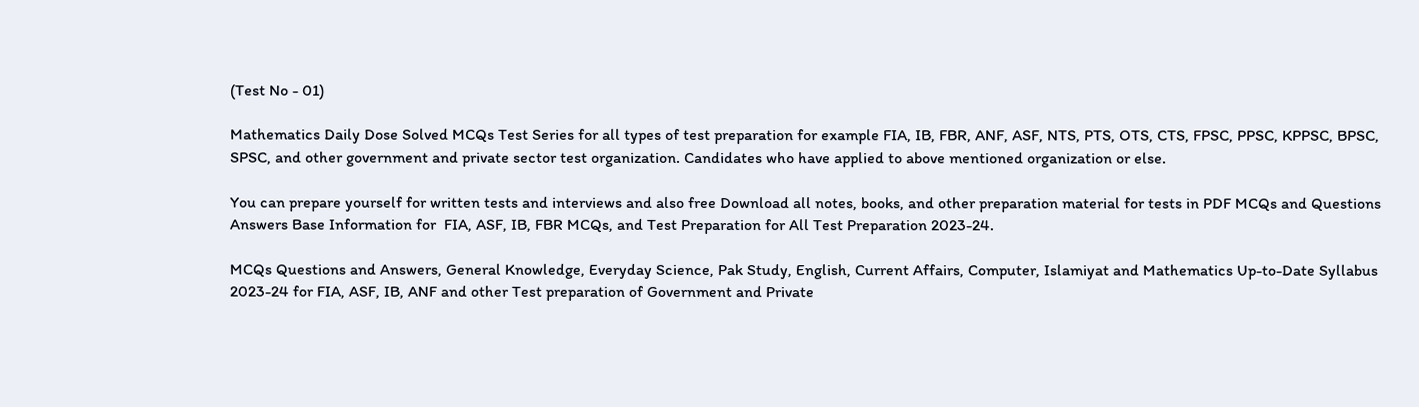(Test No - 01)

Mathematics Daily Dose Solved MCQs Test Series for all types of test preparation for example FIA, IB, FBR, ANF, ASF, NTS, PTS, OTS, CTS, FPSC, PPSC, KPPSC, BPSC, SPSC, and other government and private sector test organization. Candidates who have applied to above mentioned organization or else.

You can prepare yourself for written tests and interviews and also free Download all notes, books, and other preparation material for tests in PDF MCQs and Questions Answers Base Information for  FIA, ASF, IB, FBR MCQs, and Test Preparation for All Test Preparation 2023-24.

MCQs Questions and Answers, General Knowledge, Everyday Science, Pak Study, English, Current Affairs, Computer, Islamiyat and Mathematics Up-to-Date Syllabus 2023-24 for FIA, ASF, IB, ANF and other Test preparation of Government and Private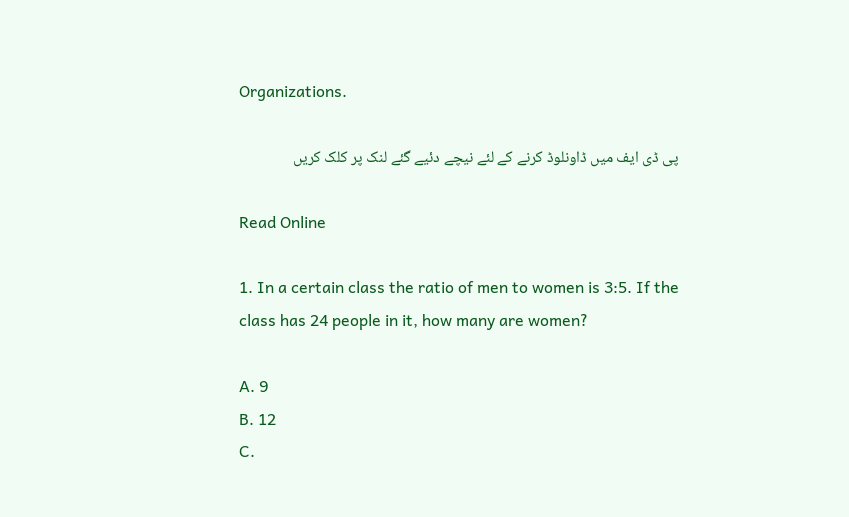Organizations.

پی ڈی ایف میں ڈاونلوڈ کرنے کے لئے نیچے دئیے گئے لنک پر کلک کریں

Read Online

1. In a certain class the ratio of men to women is 3:5. If the class has 24 people in it, how many are women?

A. 9
B. 12
C.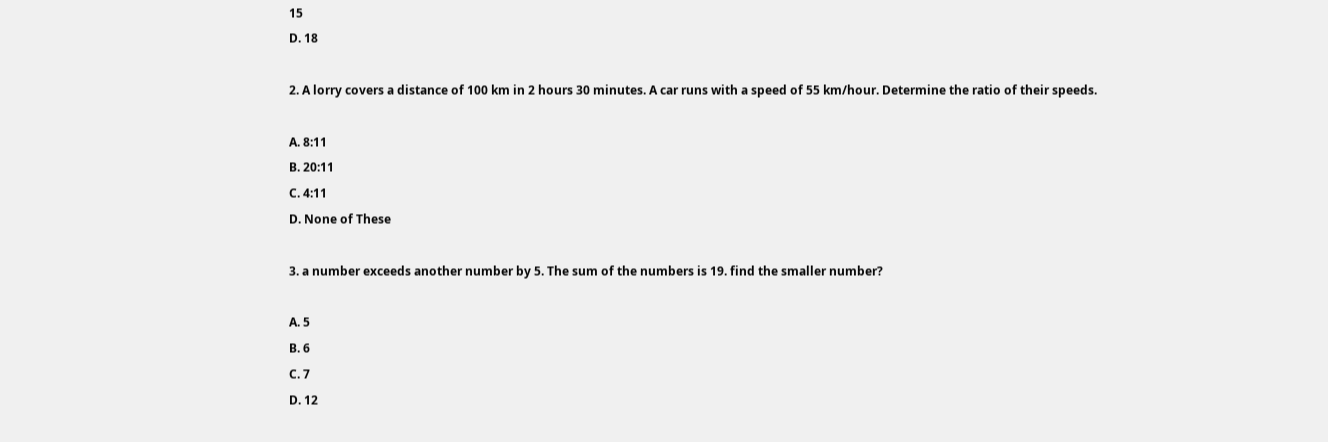15
D. 18

2. A lorry covers a distance of 100 km in 2 hours 30 minutes. A car runs with a speed of 55 km/hour. Determine the ratio of their speeds.

A. 8:11
B. 20:11
C. 4:11
D. None of These

3. a number exceeds another number by 5. The sum of the numbers is 19. find the smaller number?

A. 5
B. 6
C. 7
D. 12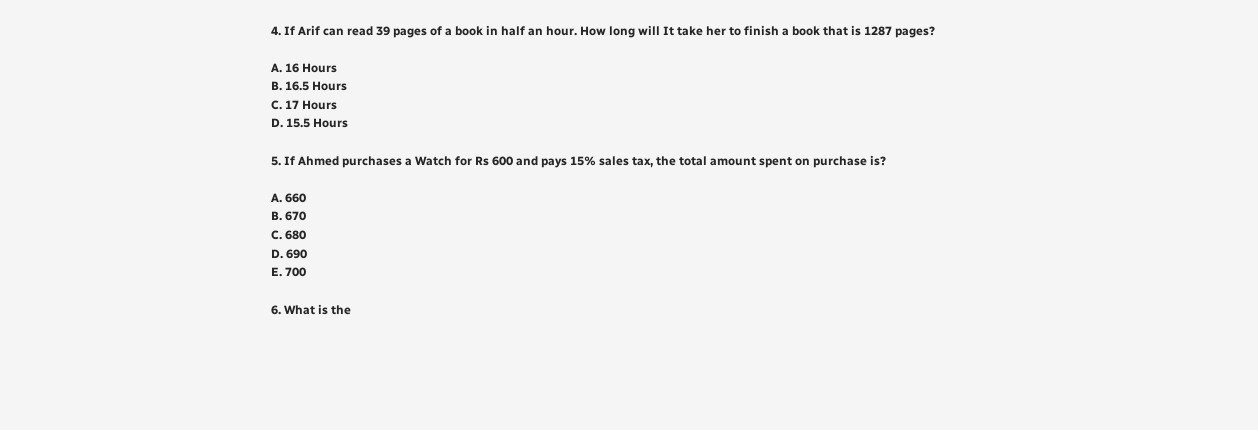4. If Arif can read 39 pages of a book in half an hour. How long will It take her to finish a book that is 1287 pages?

A. 16 Hours
B. 16.5 Hours
C. 17 Hours
D. 15.5 Hours

5. If Ahmed purchases a Watch for Rs 600 and pays 15% sales tax, the total amount spent on purchase is?

A. 660
B. 670
C. 680
D. 690
E. 700

6. What is the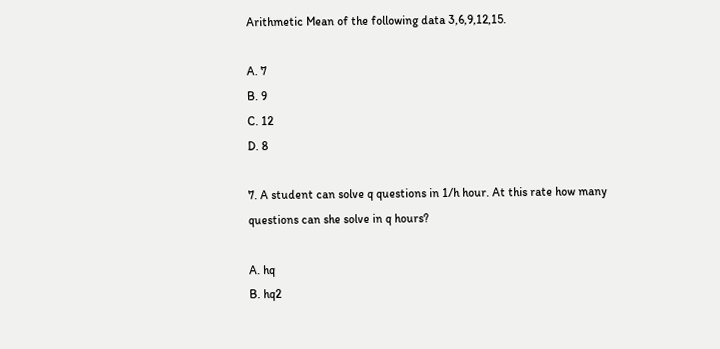Arithmetic Mean of the following data 3,6,9,12,15.

A. 7
B. 9
C. 12
D. 8

7. A student can solve q questions in 1/h hour. At this rate how many questions can she solve in q hours?

A. hq
B. hq2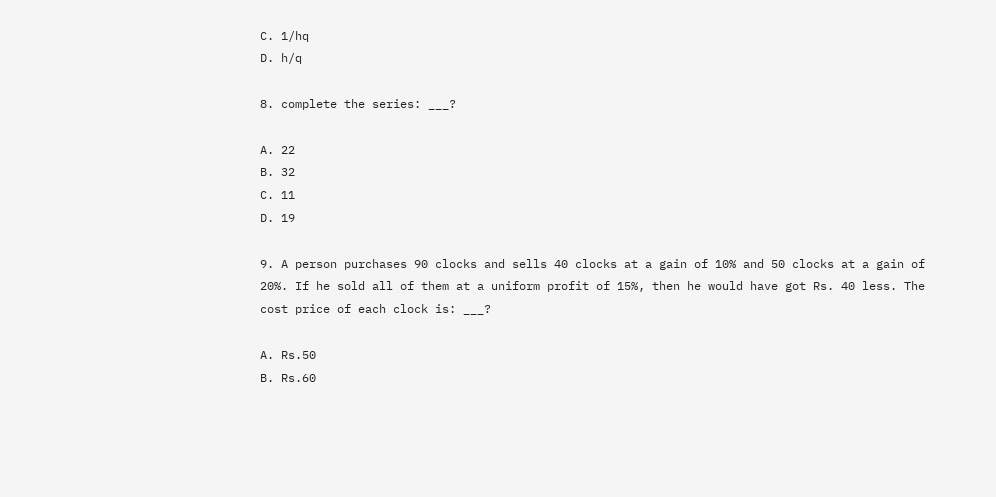C. 1/hq
D. h/q

8. complete the series: ___?

A. 22
B. 32
C. 11
D. 19

9. A person purchases 90 clocks and sells 40 clocks at a gain of 10% and 50 clocks at a gain of 20%. If he sold all of them at a uniform profit of 15%, then he would have got Rs. 40 less. The cost price of each clock is: ___?

A. Rs.50
B. Rs.60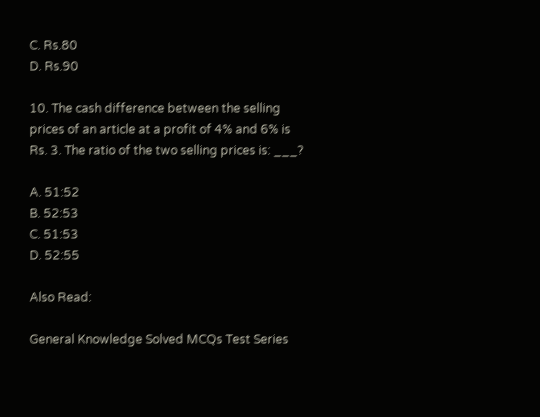C. Rs.80
D. Rs.90

10. The cash difference between the selling prices of an article at a profit of 4% and 6% is Rs. 3. The ratio of the two selling prices is: ___?

A. 51:52
B. 52:53
C. 51:53
D. 52:55

Also Read:

General Knowledge Solved MCQs Test Series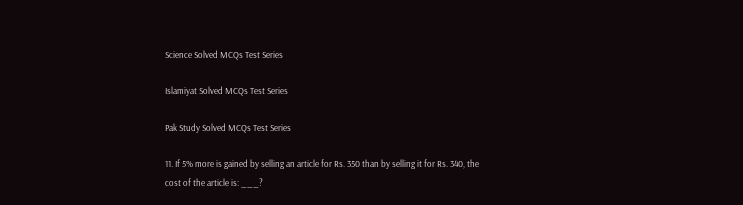Science Solved MCQs Test Series

Islamiyat Solved MCQs Test Series

Pak Study Solved MCQs Test Series

11. If 5% more is gained by selling an article for Rs. 350 than by selling it for Rs. 340, the cost of the article is: ___?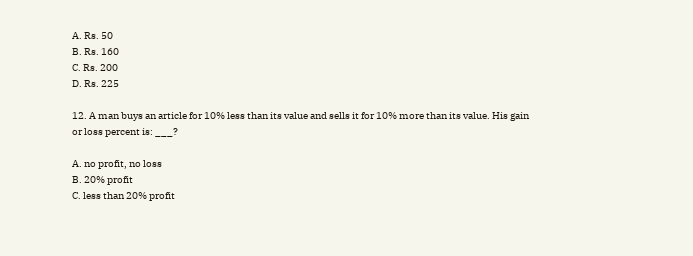A. Rs. 50
B. Rs. 160
C. Rs. 200
D. Rs. 225

12. A man buys an article for 10% less than its value and sells it for 10% more than its value. His gain or loss percent is: ___?

A. no profit, no loss
B. 20% profit
C. less than 20% profit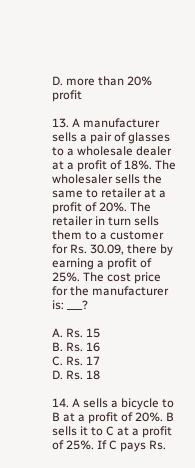D. more than 20% profit

13. A manufacturer sells a pair of glasses to a wholesale dealer at a profit of 18%. The wholesaler sells the same to retailer at a profit of 20%. The retailer in turn sells them to a customer for Rs. 30.09, there by earning a profit of 25%. The cost price for the manufacturer is: ___?

A. Rs. 15
B. Rs. 16
C. Rs. 17
D. Rs. 18

14. A sells a bicycle to B at a profit of 20%. B sells it to C at a profit of 25%. If C pays Rs.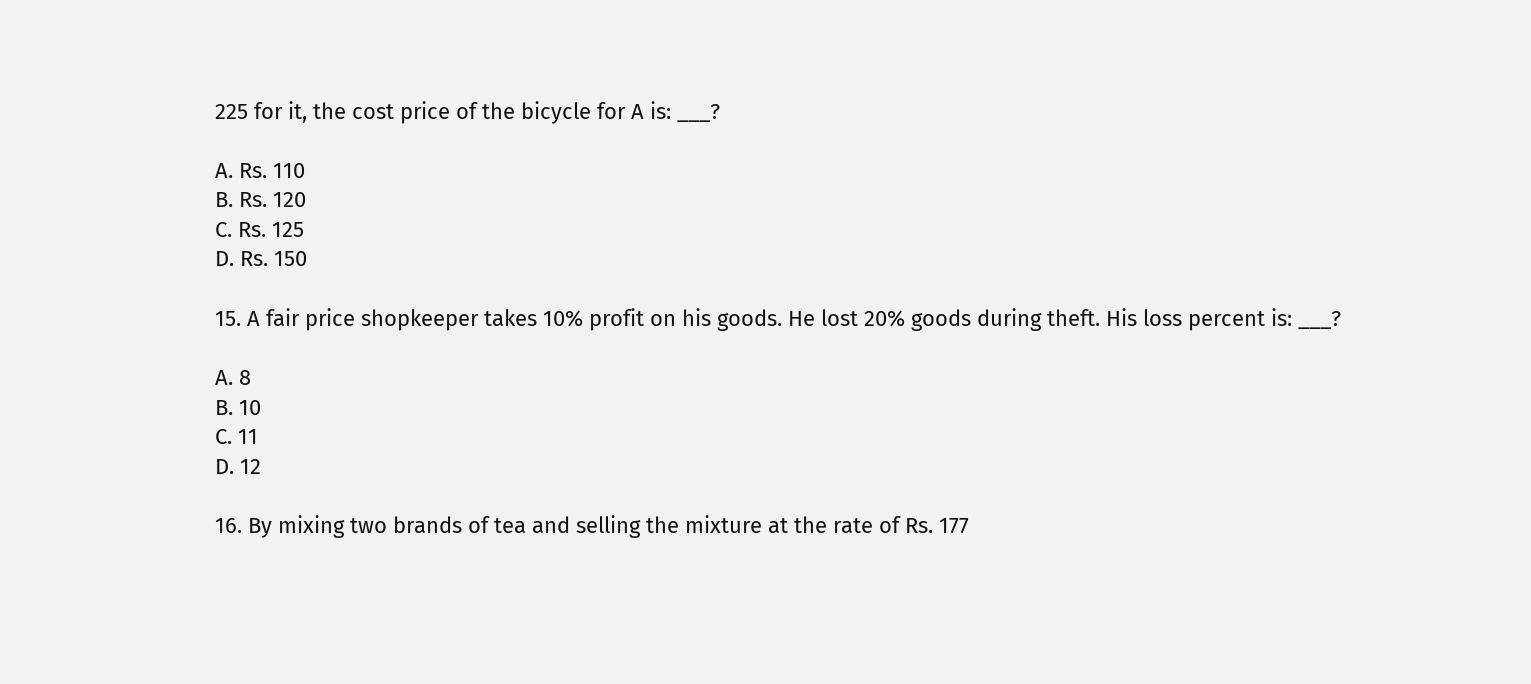225 for it, the cost price of the bicycle for A is: ___?

A. Rs. 110
B. Rs. 120
C. Rs. 125
D. Rs. 150

15. A fair price shopkeeper takes 10% profit on his goods. He lost 20% goods during theft. His loss percent is: ___?

A. 8
B. 10
C. 11
D. 12

16. By mixing two brands of tea and selling the mixture at the rate of Rs. 177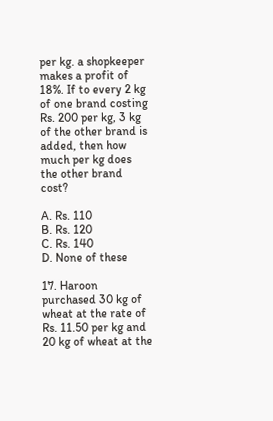per kg. a shopkeeper makes a profit of 18%. If to every 2 kg of one brand costing Rs. 200 per kg, 3 kg of the other brand is added, then how much per kg does the other brand cost?

A. Rs. 110
B. Rs. 120
C. Rs. 140
D. None of these

17. Haroon purchased 30 kg of wheat at the rate of Rs. 11.50 per kg and 20 kg of wheat at the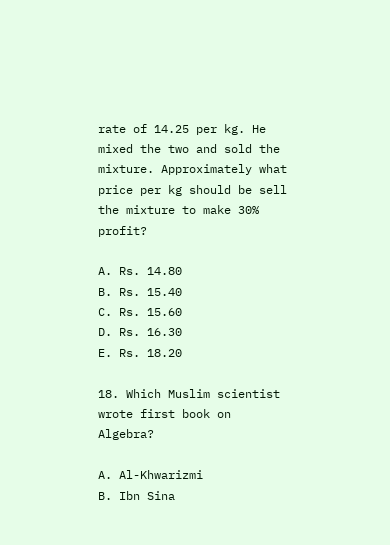rate of 14.25 per kg. He mixed the two and sold the mixture. Approximately what price per kg should be sell the mixture to make 30% profit?

A. Rs. 14.80
B. Rs. 15.40
C. Rs. 15.60
D. Rs. 16.30
E. Rs. 18.20

18. Which Muslim scientist wrote first book on Algebra?

A. Al-Khwarizmi
B. Ibn Sina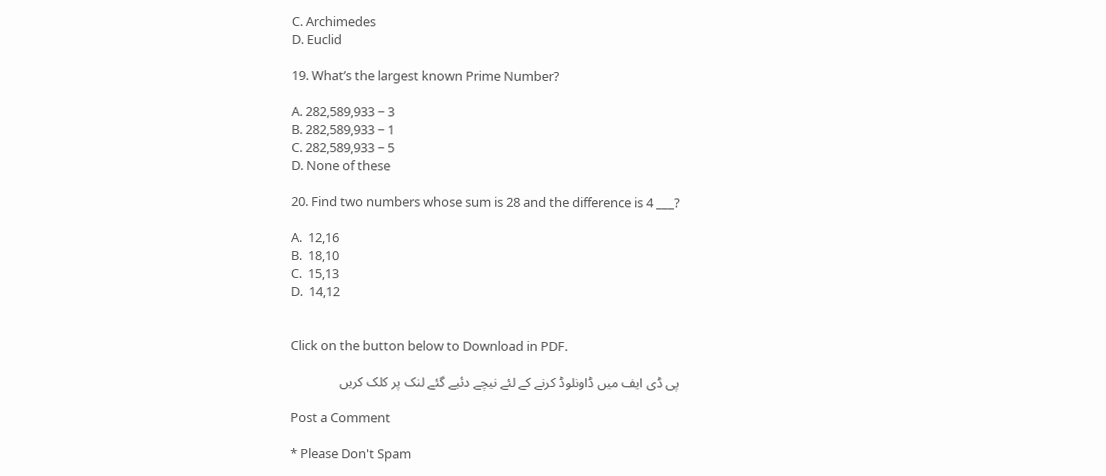C. Archimedes
D. Euclid

19. What’s the largest known Prime Number?

A. 282,589,933 − 3
B. 282,589,933 − 1
C. 282,589,933 − 5
D. None of these

20. Find two numbers whose sum is 28 and the difference is 4 ___?

A.  12,16
B.  18,10
C.  15,13
D.  14,12


Click on the button below to Download in PDF.

پی ڈی ایف میں ڈاونلوڈ کرنے کے لئے نیچے دئیے گئے لنک پر کلک کریں

Post a Comment

* Please Don't Spam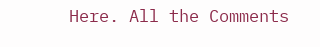Here. All the Comments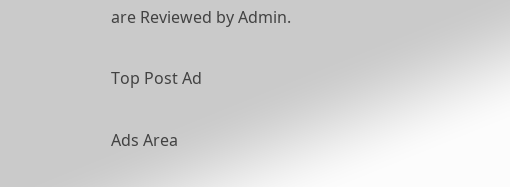are Reviewed by Admin.

Top Post Ad

Ads Area